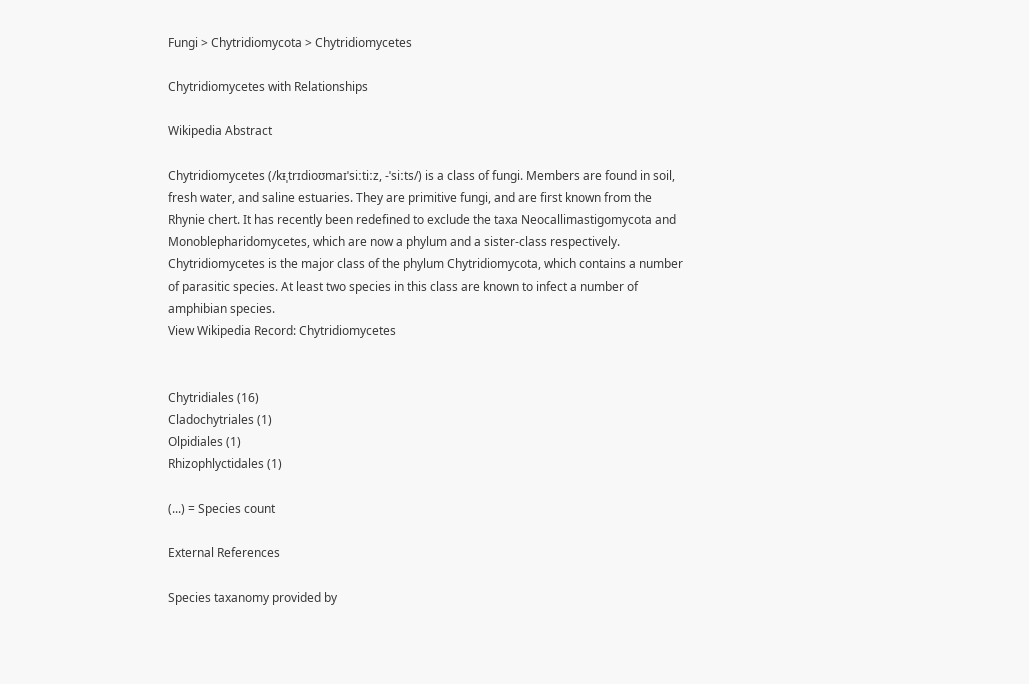Fungi > Chytridiomycota > Chytridiomycetes

Chytridiomycetes with Relationships

Wikipedia Abstract

Chytridiomycetes (/kᵻˌtrɪdioʊmaɪˈsiːtiːz, -ˈsiːts/) is a class of fungi. Members are found in soil, fresh water, and saline estuaries. They are primitive fungi, and are first known from the Rhynie chert. It has recently been redefined to exclude the taxa Neocallimastigomycota and Monoblepharidomycetes, which are now a phylum and a sister-class respectively. Chytridiomycetes is the major class of the phylum Chytridiomycota, which contains a number of parasitic species. At least two species in this class are known to infect a number of amphibian species.
View Wikipedia Record: Chytridiomycetes


Chytridiales (16)
Cladochytriales (1)
Olpidiales (1)
Rhizophlyctidales (1)

(...) = Species count

External References

Species taxanomy provided by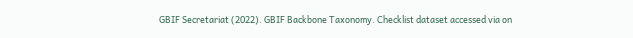GBIF Secretariat (2022). GBIF Backbone Taxonomy. Checklist dataset accessed via on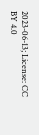2023-06-13; License: CC BY 4.0